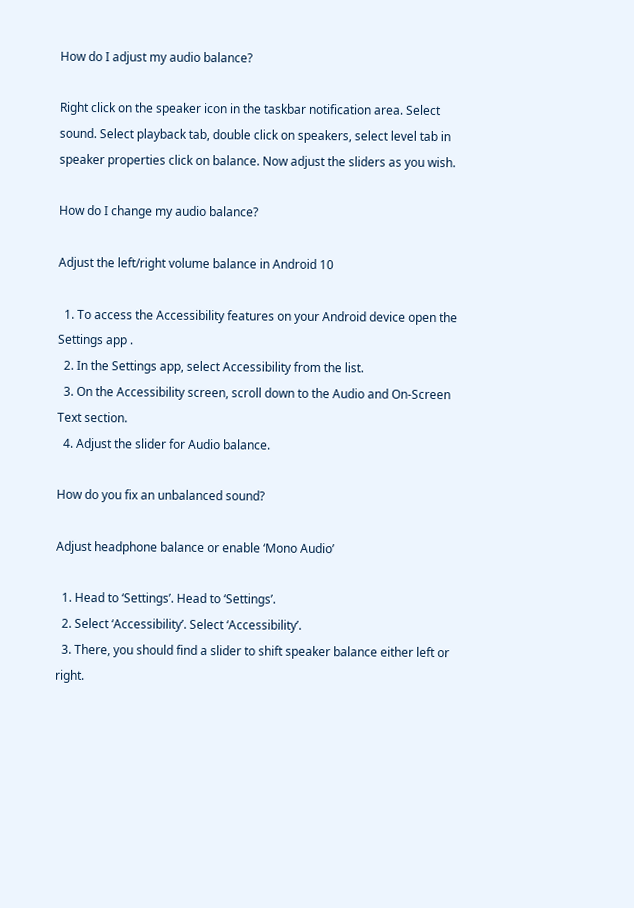How do I adjust my audio balance?

Right click on the speaker icon in the taskbar notification area. Select sound. Select playback tab, double click on speakers, select level tab in speaker properties click on balance. Now adjust the sliders as you wish.

How do I change my audio balance?

Adjust the left/right volume balance in Android 10

  1. To access the Accessibility features on your Android device open the Settings app .
  2. In the Settings app, select Accessibility from the list.
  3. On the Accessibility screen, scroll down to the Audio and On-Screen Text section.
  4. Adjust the slider for Audio balance.

How do you fix an unbalanced sound?

Adjust headphone balance or enable ‘Mono Audio’

  1. Head to ‘Settings’. Head to ‘Settings’.
  2. Select ‘Accessibility’. Select ‘Accessibility’.
  3. There, you should find a slider to shift speaker balance either left or right.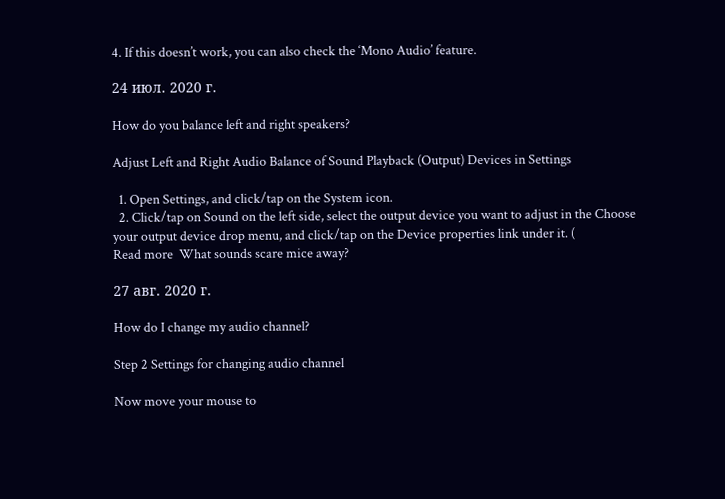4. If this doesn’t work, you can also check the ‘Mono Audio’ feature.

24 июл. 2020 г.

How do you balance left and right speakers?

Adjust Left and Right Audio Balance of Sound Playback (Output) Devices in Settings

  1. Open Settings, and click/tap on the System icon.
  2. Click/tap on Sound on the left side, select the output device you want to adjust in the Choose your output device drop menu, and click/tap on the Device properties link under it. (
Read more  What sounds scare mice away?

27 авг. 2020 г.

How do I change my audio channel?

Step 2 Settings for changing audio channel

Now move your mouse to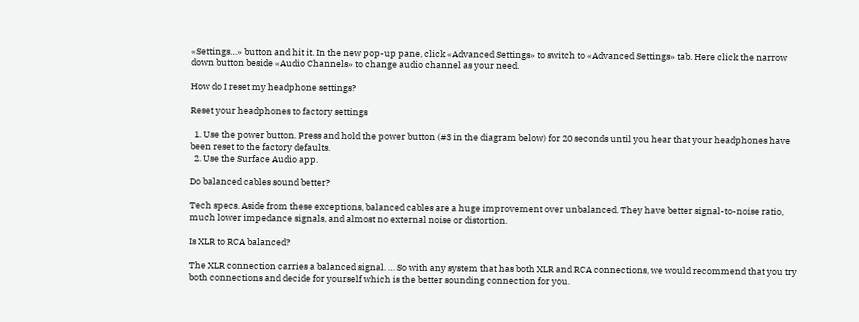«Settings…» button and hit it. In the new pop-up pane, click «Advanced Settings» to switch to «Advanced Settings» tab. Here click the narrow down button beside «Audio Channels» to change audio channel as your need.

How do I reset my headphone settings?

Reset your headphones to factory settings

  1. Use the power button. Press and hold the power button (#3 in the diagram below) for 20 seconds until you hear that your headphones have been reset to the factory defaults.
  2. Use the Surface Audio app.

Do balanced cables sound better?

Tech specs. Aside from these exceptions, balanced cables are a huge improvement over unbalanced. They have better signal-to-noise ratio, much lower impedance signals, and almost no external noise or distortion.

Is XLR to RCA balanced?

The XLR connection carries a balanced signal. … So with any system that has both XLR and RCA connections, we would recommend that you try both connections and decide for yourself which is the better sounding connection for you.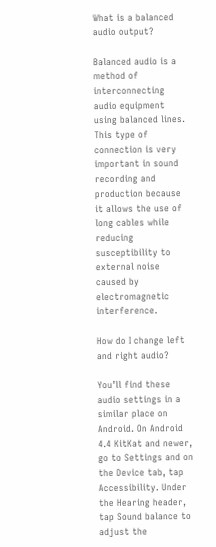What is a balanced audio output?

Balanced audio is a method of interconnecting audio equipment using balanced lines. This type of connection is very important in sound recording and production because it allows the use of long cables while reducing susceptibility to external noise caused by electromagnetic interference.

How do I change left and right audio?

You’ll find these audio settings in a similar place on Android. On Android 4.4 KitKat and newer, go to Settings and on the Device tab, tap Accessibility. Under the Hearing header, tap Sound balance to adjust the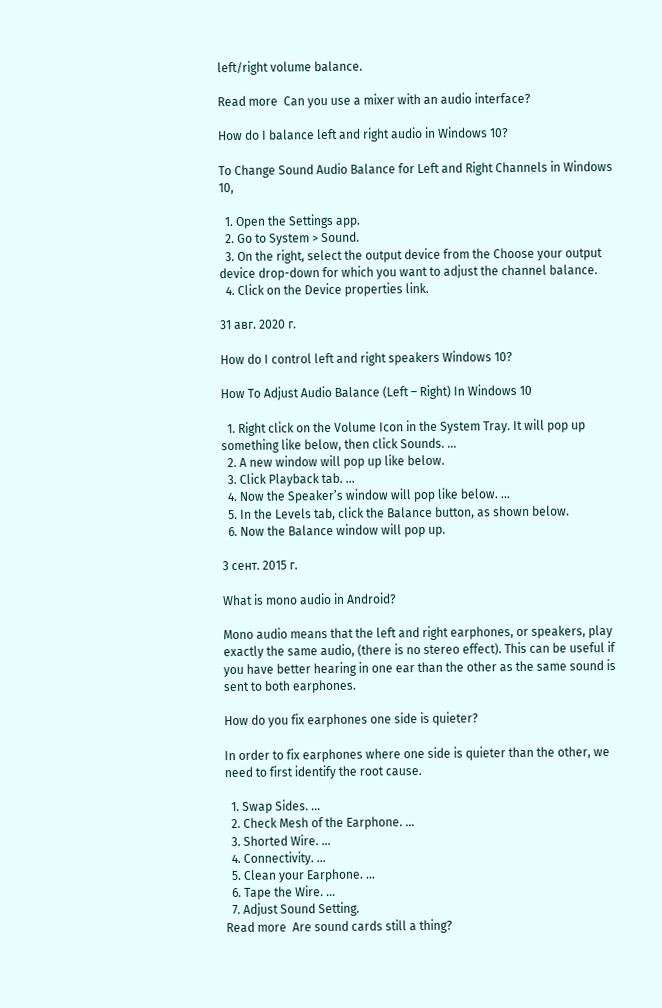left/right volume balance.

Read more  Can you use a mixer with an audio interface?

How do I balance left and right audio in Windows 10?

To Change Sound Audio Balance for Left and Right Channels in Windows 10,

  1. Open the Settings app.
  2. Go to System > Sound.
  3. On the right, select the output device from the Choose your output device drop-down for which you want to adjust the channel balance.
  4. Click on the Device properties link.

31 авг. 2020 г.

How do I control left and right speakers Windows 10?

How To Adjust Audio Balance (Left – Right) In Windows 10

  1. Right click on the Volume Icon in the System Tray. It will pop up something like below, then click Sounds. …
  2. A new window will pop up like below.
  3. Click Playback tab. …
  4. Now the Speaker’s window will pop like below. …
  5. In the Levels tab, click the Balance button, as shown below.
  6. Now the Balance window will pop up.

3 сент. 2015 г.

What is mono audio in Android?

Mono audio means that the left and right earphones, or speakers, play exactly the same audio, (there is no stereo effect). This can be useful if you have better hearing in one ear than the other as the same sound is sent to both earphones.

How do you fix earphones one side is quieter?

In order to fix earphones where one side is quieter than the other, we need to first identify the root cause.

  1. Swap Sides. …
  2. Check Mesh of the Earphone. …
  3. Shorted Wire. …
  4. Connectivity. …
  5. Clean your Earphone. …
  6. Tape the Wire. …
  7. Adjust Sound Setting.
Read more  Are sound cards still a thing?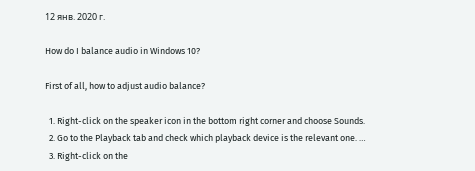12 янв. 2020 г.

How do I balance audio in Windows 10?

First of all, how to adjust audio balance?

  1. Right-click on the speaker icon in the bottom right corner and choose Sounds.
  2. Go to the Playback tab and check which playback device is the relevant one. …
  3. Right-click on the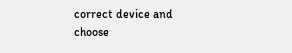correct device and choose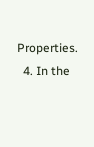Properties.
  4. In the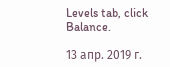Levels tab, click Balance.

13 апр. 2019 г.